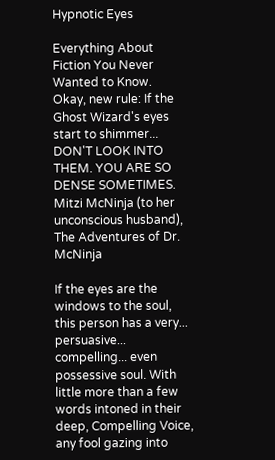Hypnotic Eyes

Everything About Fiction You Never Wanted to Know.
Okay, new rule: If the Ghost Wizard's eyes start to shimmer... DON'T LOOK INTO THEM. YOU ARE SO DENSE SOMETIMES.
Mitzi McNinja (to her unconscious husband), The Adventures of Dr. McNinja

If the eyes are the windows to the soul, this person has a very... persuasive... compelling... even possessive soul. With little more than a few words intoned in their deep, Compelling Voice, any fool gazing into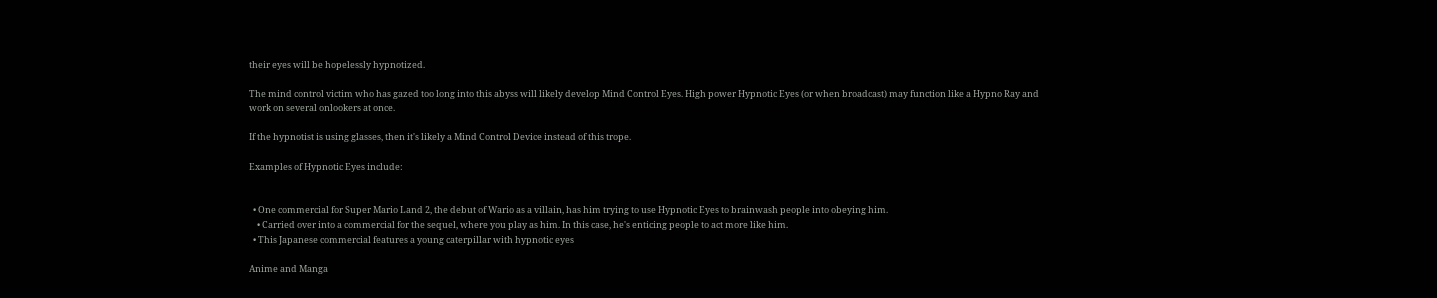their eyes will be hopelessly hypnotized.

The mind control victim who has gazed too long into this abyss will likely develop Mind Control Eyes. High power Hypnotic Eyes (or when broadcast) may function like a Hypno Ray and work on several onlookers at once.

If the hypnotist is using glasses, then it's likely a Mind Control Device instead of this trope.

Examples of Hypnotic Eyes include:


  • One commercial for Super Mario Land 2, the debut of Wario as a villain, has him trying to use Hypnotic Eyes to brainwash people into obeying him.
    • Carried over into a commercial for the sequel, where you play as him. In this case, he's enticing people to act more like him.
  • This Japanese commercial features a young caterpillar with hypnotic eyes

Anime and Manga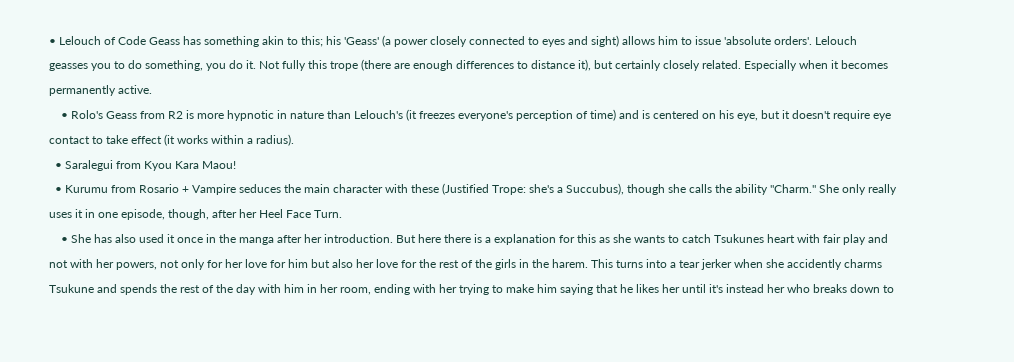• Lelouch of Code Geass has something akin to this; his 'Geass' (a power closely connected to eyes and sight) allows him to issue 'absolute orders'. Lelouch geasses you to do something, you do it. Not fully this trope (there are enough differences to distance it), but certainly closely related. Especially when it becomes permanently active.
    • Rolo's Geass from R2 is more hypnotic in nature than Lelouch's (it freezes everyone's perception of time) and is centered on his eye, but it doesn't require eye contact to take effect (it works within a radius).
  • Saralegui from Kyou Kara Maou!
  • Kurumu from Rosario + Vampire seduces the main character with these (Justified Trope: she's a Succubus), though she calls the ability "Charm." She only really uses it in one episode, though, after her Heel Face Turn.
    • She has also used it once in the manga after her introduction. But here there is a explanation for this as she wants to catch Tsukunes heart with fair play and not with her powers, not only for her love for him but also her love for the rest of the girls in the harem. This turns into a tear jerker when she accidently charms Tsukune and spends the rest of the day with him in her room, ending with her trying to make him saying that he likes her until it's instead her who breaks down to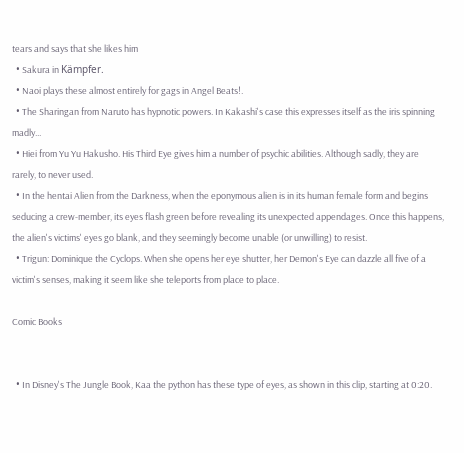tears and says that she likes him
  • Sakura in Kämpfer.
  • Naoi plays these almost entirely for gags in Angel Beats!.
  • The Sharingan from Naruto has hypnotic powers. In Kakashi's case this expresses itself as the iris spinning madly...
  • Hiei from Yu Yu Hakusho. His Third Eye gives him a number of psychic abilities. Although sadly, they are rarely, to never used.
  • In the hentai Alien from the Darkness, when the eponymous alien is in its human female form and begins seducing a crew-member, its eyes flash green before revealing its unexpected appendages. Once this happens, the alien's victims' eyes go blank, and they seemingly become unable (or unwilling) to resist.
  • Trigun: Dominique the Cyclops. When she opens her eye shutter, her Demon's Eye can dazzle all five of a victim's senses, making it seem like she teleports from place to place.

Comic Books


  • In Disney's The Jungle Book, Kaa the python has these type of eyes, as shown in this clip, starting at 0:20.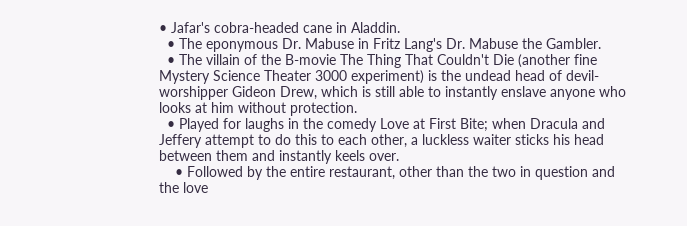• Jafar's cobra-headed cane in Aladdin.
  • The eponymous Dr. Mabuse in Fritz Lang's Dr. Mabuse the Gambler.
  • The villain of the B-movie The Thing That Couldn't Die (another fine Mystery Science Theater 3000 experiment) is the undead head of devil-worshipper Gideon Drew, which is still able to instantly enslave anyone who looks at him without protection.
  • Played for laughs in the comedy Love at First Bite; when Dracula and Jeffery attempt to do this to each other, a luckless waiter sticks his head between them and instantly keels over.
    • Followed by the entire restaurant, other than the two in question and the love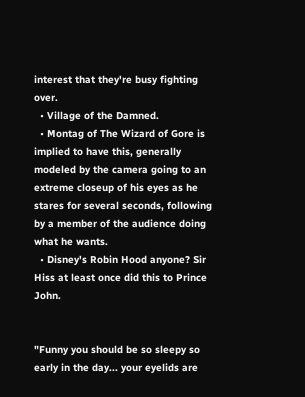interest that they're busy fighting over.
  • Village of the Damned.
  • Montag of The Wizard of Gore is implied to have this, generally modeled by the camera going to an extreme closeup of his eyes as he stares for several seconds, following by a member of the audience doing what he wants.
  • Disney's Robin Hood anyone? Sir Hiss at least once did this to Prince John.


"Funny you should be so sleepy so early in the day... your eyelids are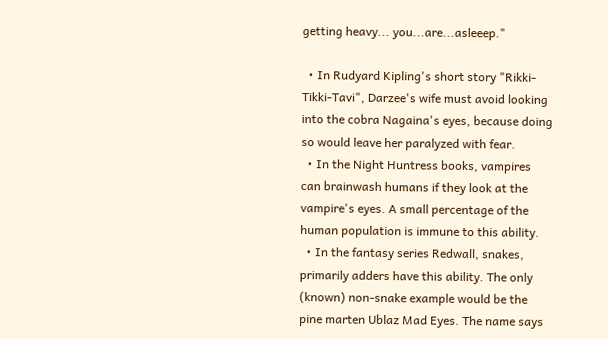getting heavy... you...are...asleeep."

  • In Rudyard Kipling's short story "Rikki-Tikki-Tavi", Darzee's wife must avoid looking into the cobra Nagaina's eyes, because doing so would leave her paralyzed with fear.
  • In the Night Huntress books, vampires can brainwash humans if they look at the vampire's eyes. A small percentage of the human population is immune to this ability.
  • In the fantasy series Redwall, snakes, primarily adders have this ability. The only (known) non-snake example would be the pine marten Ublaz Mad Eyes. The name says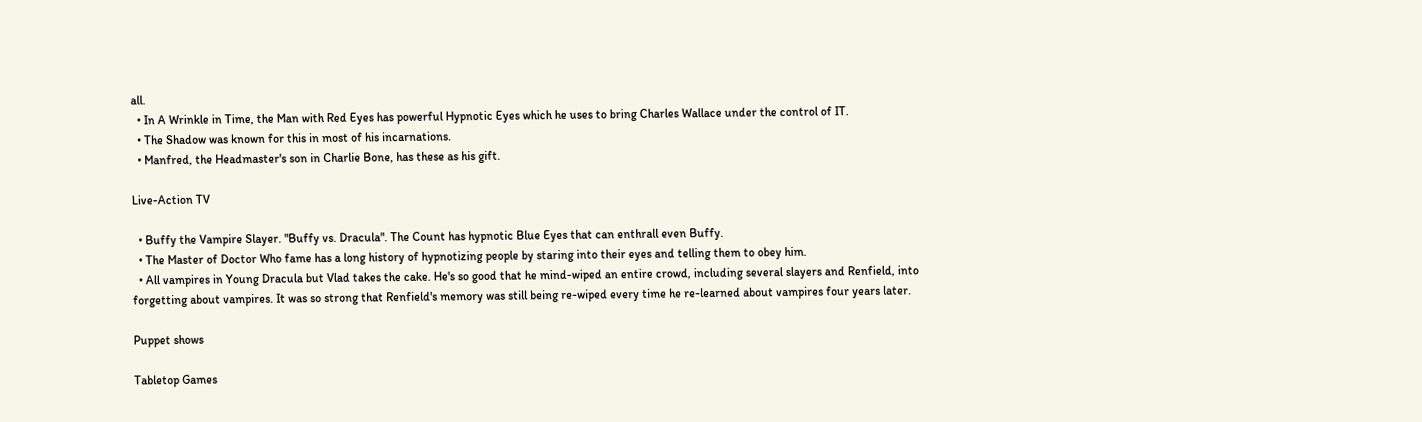all.
  • In A Wrinkle in Time, the Man with Red Eyes has powerful Hypnotic Eyes which he uses to bring Charles Wallace under the control of IT.
  • The Shadow was known for this in most of his incarnations.
  • Manfred, the Headmaster's son in Charlie Bone, has these as his gift.

Live-Action TV

  • Buffy the Vampire Slayer. "Buffy vs. Dracula". The Count has hypnotic Blue Eyes that can enthrall even Buffy.
  • The Master of Doctor Who fame has a long history of hypnotizing people by staring into their eyes and telling them to obey him.
  • All vampires in Young Dracula but Vlad takes the cake. He's so good that he mind-wiped an entire crowd, including several slayers and Renfield, into forgetting about vampires. It was so strong that Renfield's memory was still being re-wiped every time he re-learned about vampires four years later.

Puppet shows

Tabletop Games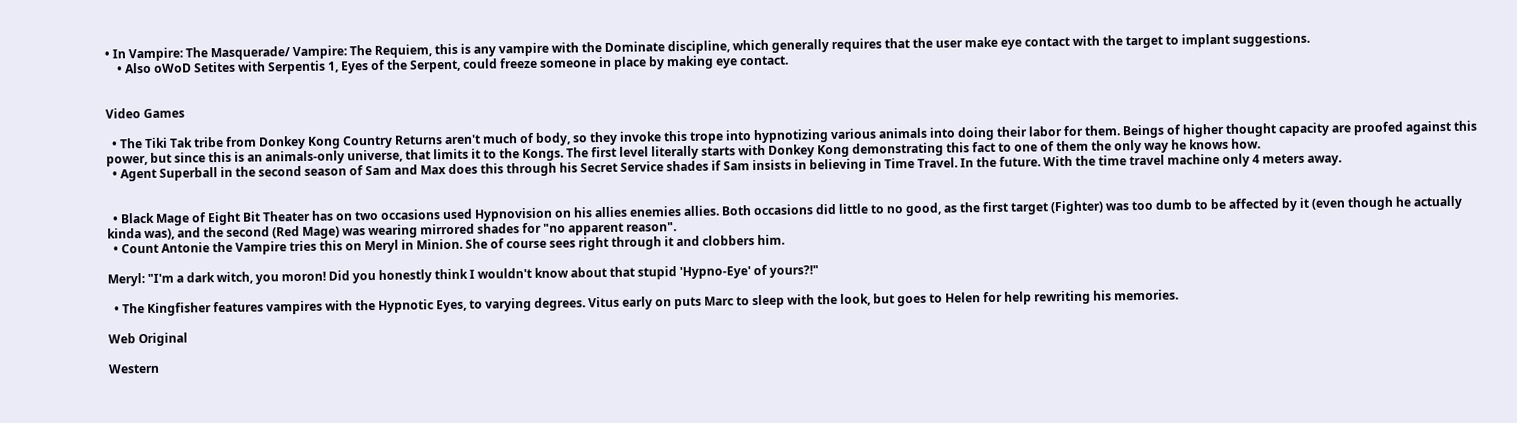• In Vampire: The Masquerade/ Vampire: The Requiem, this is any vampire with the Dominate discipline, which generally requires that the user make eye contact with the target to implant suggestions.
    • Also oWoD Setites with Serpentis 1, Eyes of the Serpent, could freeze someone in place by making eye contact.


Video Games

  • The Tiki Tak tribe from Donkey Kong Country Returns aren't much of body, so they invoke this trope into hypnotizing various animals into doing their labor for them. Beings of higher thought capacity are proofed against this power, but since this is an animals-only universe, that limits it to the Kongs. The first level literally starts with Donkey Kong demonstrating this fact to one of them the only way he knows how.
  • Agent Superball in the second season of Sam and Max does this through his Secret Service shades if Sam insists in believing in Time Travel. In the future. With the time travel machine only 4 meters away.


  • Black Mage of Eight Bit Theater has on two occasions used Hypnovision on his allies enemies allies. Both occasions did little to no good, as the first target (Fighter) was too dumb to be affected by it (even though he actually kinda was), and the second (Red Mage) was wearing mirrored shades for "no apparent reason".
  • Count Antonie the Vampire tries this on Meryl in Minion. She of course sees right through it and clobbers him.

Meryl: "I'm a dark witch, you moron! Did you honestly think I wouldn't know about that stupid 'Hypno-Eye' of yours?!"

  • The Kingfisher features vampires with the Hypnotic Eyes, to varying degrees. Vitus early on puts Marc to sleep with the look, but goes to Helen for help rewriting his memories.

Web Original

Western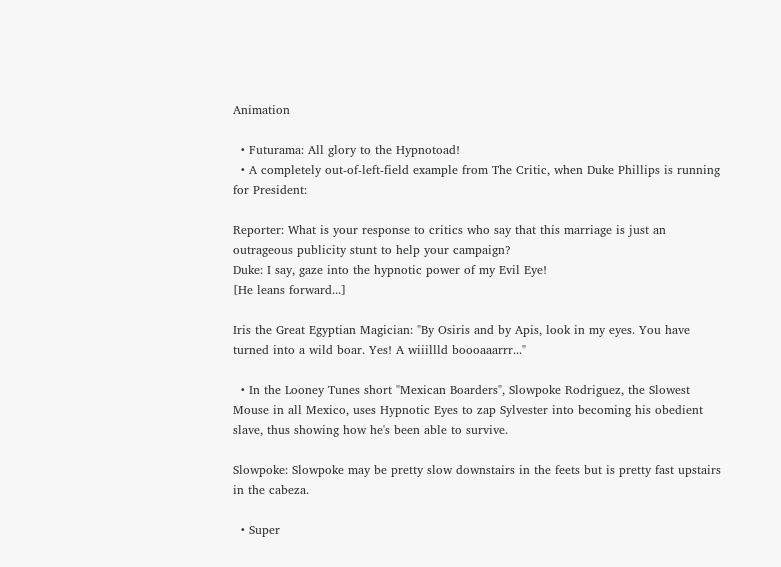Animation

  • Futurama: All glory to the Hypnotoad!
  • A completely out-of-left-field example from The Critic, when Duke Phillips is running for President:

Reporter: What is your response to critics who say that this marriage is just an outrageous publicity stunt to help your campaign?
Duke: I say, gaze into the hypnotic power of my Evil Eye!
[He leans forward...]

Iris the Great Egyptian Magician: "By Osiris and by Apis, look in my eyes. You have turned into a wild boar. Yes! A wiiillld boooaaarrr..."

  • In the Looney Tunes short "Mexican Boarders", Slowpoke Rodriguez, the Slowest Mouse in all Mexico, uses Hypnotic Eyes to zap Sylvester into becoming his obedient slave, thus showing how he's been able to survive.

Slowpoke: Slowpoke may be pretty slow downstairs in the feets but is pretty fast upstairs in the cabeza.

  • Super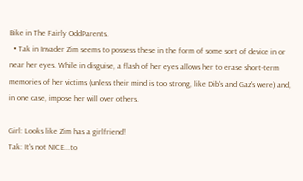Bike in The Fairly OddParents.
  • Tak in Invader Zim seems to possess these in the form of some sort of device in or near her eyes. While in disguise, a flash of her eyes allows her to erase short-term memories of her victims (unless their mind is too strong, like Dib's and Gaz's were) and, in one case, impose her will over others.

Girl: Looks like Zim has a girlfriend!
Tak: It's not NICE...to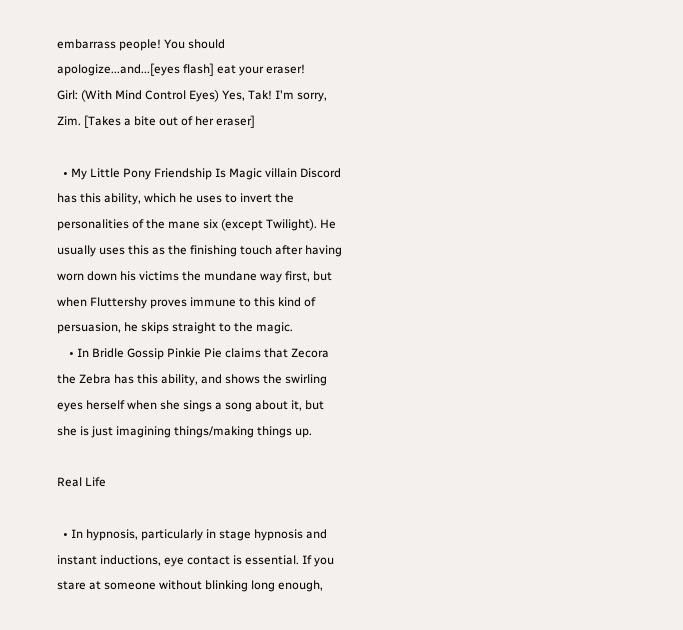embarrass people! You should apologize...and...[eyes flash] eat your eraser!
Girl: (With Mind Control Eyes) Yes, Tak! I'm sorry, Zim. [Takes a bite out of her eraser]

  • My Little Pony Friendship Is Magic villain Discord has this ability, which he uses to invert the personalities of the mane six (except Twilight). He usually uses this as the finishing touch after having worn down his victims the mundane way first, but when Fluttershy proves immune to this kind of persuasion, he skips straight to the magic.
    • In Bridle Gossip Pinkie Pie claims that Zecora the Zebra has this ability, and shows the swirling eyes herself when she sings a song about it, but she is just imagining things/making things up.

Real Life

  • In hypnosis, particularly in stage hypnosis and instant inductions, eye contact is essential. If you stare at someone without blinking long enough,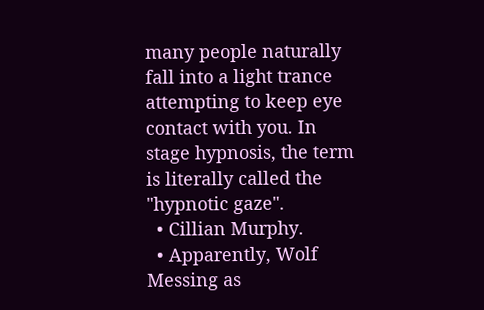many people naturally fall into a light trance attempting to keep eye contact with you. In stage hypnosis, the term is literally called the "hypnotic gaze".
  • Cillian Murphy.
  • Apparently, Wolf Messing as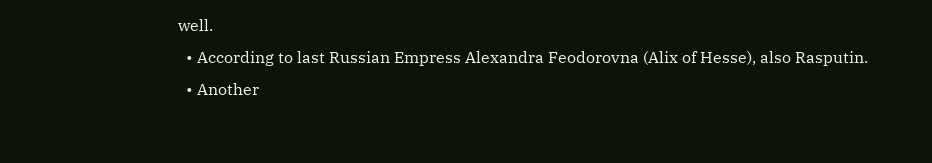well.
  • According to last Russian Empress Alexandra Feodorovna (Alix of Hesse), also Rasputin.
  • Another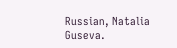Russian, Natalia Guseva.